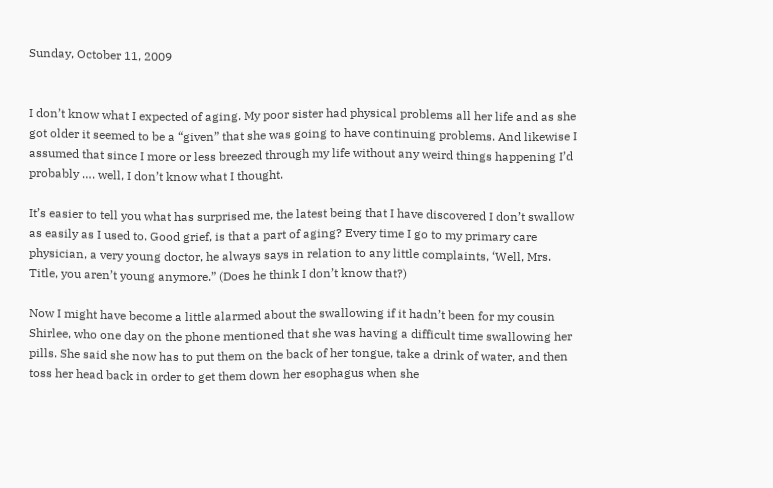Sunday, October 11, 2009


I don’t know what I expected of aging. My poor sister had physical problems all her life and as she got older it seemed to be a “given” that she was going to have continuing problems. And likewise I assumed that since I more or less breezed through my life without any weird things happening I’d probably …. well, I don’t know what I thought.

It’s easier to tell you what has surprised me, the latest being that I have discovered I don’t swallow as easily as I used to. Good grief, is that a part of aging? Every time I go to my primary care physician, a very young doctor, he always says in relation to any little complaints, ‘Well, Mrs. Title, you aren’t young anymore.” (Does he think I don’t know that?)

Now I might have become a little alarmed about the swallowing if it hadn’t been for my cousin Shirlee, who one day on the phone mentioned that she was having a difficult time swallowing her pills. She said she now has to put them on the back of her tongue, take a drink of water, and then toss her head back in order to get them down her esophagus when she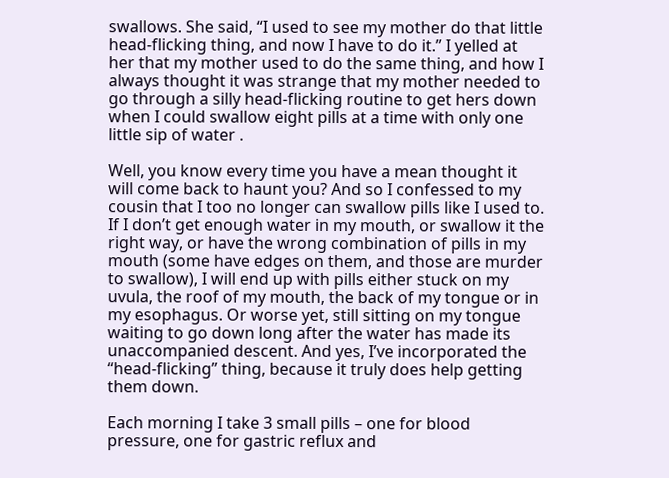swallows. She said, “I used to see my mother do that little head-flicking thing, and now I have to do it.” I yelled at her that my mother used to do the same thing, and how I always thought it was strange that my mother needed to go through a silly head-flicking routine to get hers down when I could swallow eight pills at a time with only one little sip of water .

Well, you know every time you have a mean thought it will come back to haunt you? And so I confessed to my cousin that I too no longer can swallow pills like I used to. If I don’t get enough water in my mouth, or swallow it the right way, or have the wrong combination of pills in my mouth (some have edges on them, and those are murder to swallow), I will end up with pills either stuck on my uvula, the roof of my mouth, the back of my tongue or in my esophagus. Or worse yet, still sitting on my tongue waiting to go down long after the water has made its unaccompanied descent. And yes, I’ve incorporated the “head-flicking” thing, because it truly does help getting them down.

Each morning I take 3 small pills – one for blood pressure, one for gastric reflux and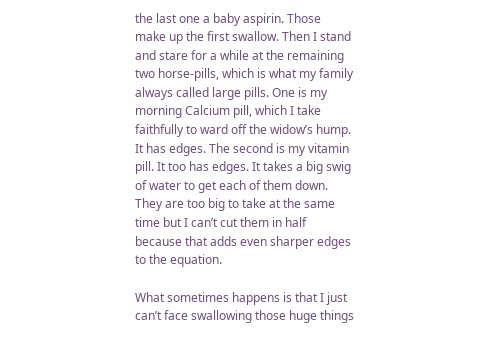the last one a baby aspirin. Those make up the first swallow. Then I stand and stare for a while at the remaining two horse-pills, which is what my family always called large pills. One is my morning Calcium pill, which I take faithfully to ward off the widow’s hump. It has edges. The second is my vitamin pill. It too has edges. It takes a big swig of water to get each of them down. They are too big to take at the same time but I can’t cut them in half because that adds even sharper edges to the equation.

What sometimes happens is that I just can’t face swallowing those huge things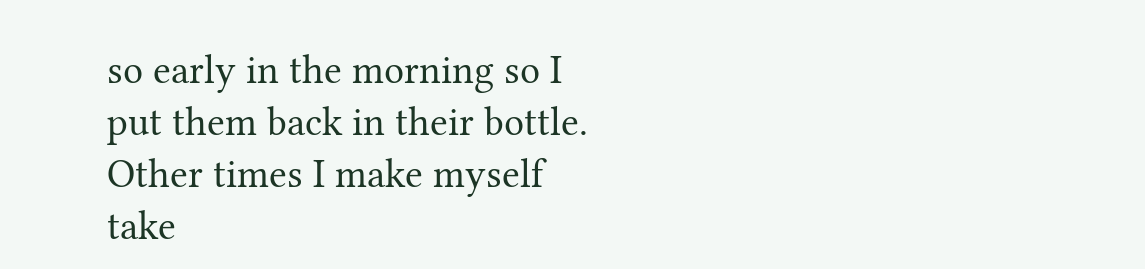so early in the morning so I put them back in their bottle. Other times I make myself take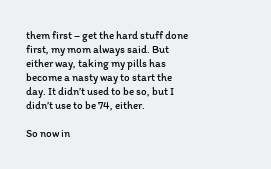them first – get the hard stuff done first, my mom always said. But either way, taking my pills has become a nasty way to start the day. It didn’t used to be so, but I didn’t use to be 74, either.

So now in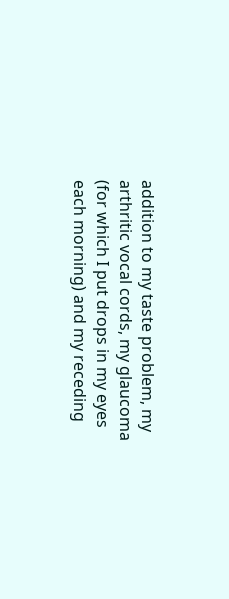addition to my taste problem, my arthritic vocal cords, my glaucoma (for which I put drops in my eyes each morning) and my receding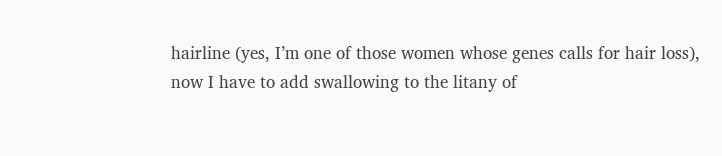hairline (yes, I’m one of those women whose genes calls for hair loss), now I have to add swallowing to the litany of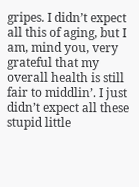gripes. I didn’t expect all this of aging, but I am, mind you, very grateful that my overall health is still fair to middlin’. I just didn’t expect all these stupid little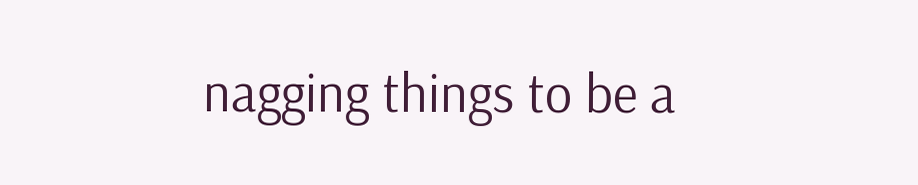nagging things to be a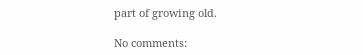part of growing old.

No comments: